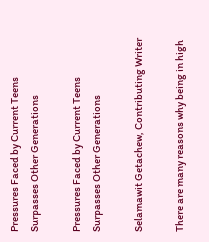Pressures Faced by Current Teens Surpasses Other Generations

Pressures Faced by Current Teens Surpasses Other Generations

Selamawit Getachew, Contributing Writer

There are many reasons why being in high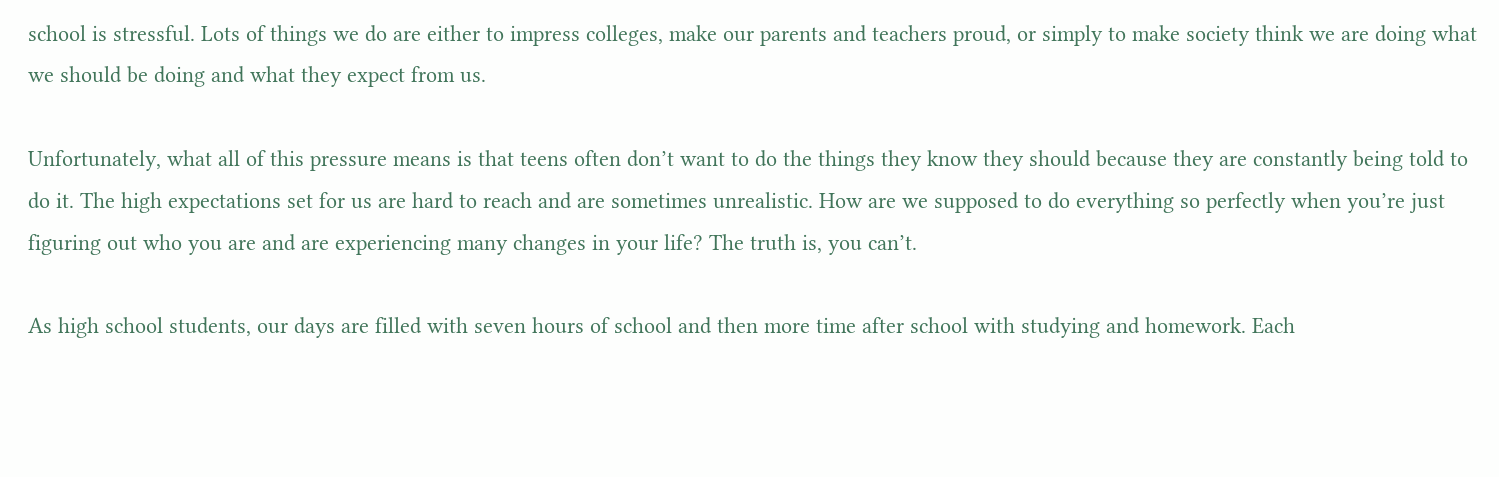school is stressful. Lots of things we do are either to impress colleges, make our parents and teachers proud, or simply to make society think we are doing what we should be doing and what they expect from us.

Unfortunately, what all of this pressure means is that teens often don’t want to do the things they know they should because they are constantly being told to do it. The high expectations set for us are hard to reach and are sometimes unrealistic. How are we supposed to do everything so perfectly when you’re just figuring out who you are and are experiencing many changes in your life? The truth is, you can’t.

As high school students, our days are filled with seven hours of school and then more time after school with studying and homework. Each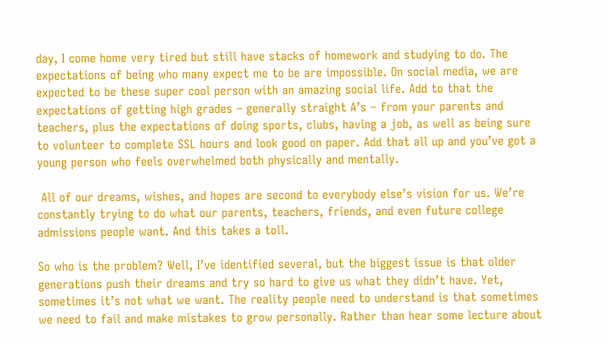day, I come home very tired but still have stacks of homework and studying to do. The expectations of being who many expect me to be are impossible. On social media, we are expected to be these super cool person with an amazing social life. Add to that the expectations of getting high grades – generally straight A’s – from your parents and teachers, plus the expectations of doing sports, clubs, having a job, as well as being sure to volunteer to complete SSL hours and look good on paper. Add that all up and you’ve got a young person who feels overwhelmed both physically and mentally.

 All of our dreams, wishes, and hopes are second to everybody else’s vision for us. We’re constantly trying to do what our parents, teachers, friends, and even future college admissions people want. And this takes a toll.

So who is the problem? Well, I’ve identified several, but the biggest issue is that older generations push their dreams and try so hard to give us what they didn’t have. Yet, sometimes it’s not what we want. The reality people need to understand is that sometimes we need to fail and make mistakes to grow personally. Rather than hear some lecture about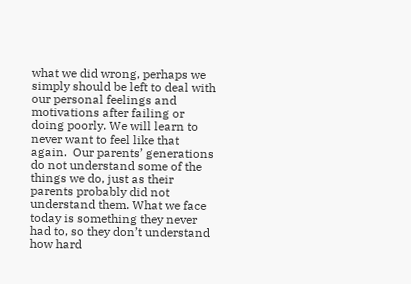what we did wrong, perhaps we simply should be left to deal with our personal feelings and motivations after failing or doing poorly. We will learn to never want to feel like that again.  Our parents’ generations do not understand some of the things we do, just as their parents probably did not understand them. What we face today is something they never had to, so they don’t understand how hard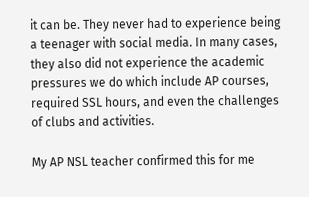it can be. They never had to experience being a teenager with social media. In many cases, they also did not experience the academic pressures we do which include AP courses, required SSL hours, and even the challenges of clubs and activities.

My AP NSL teacher confirmed this for me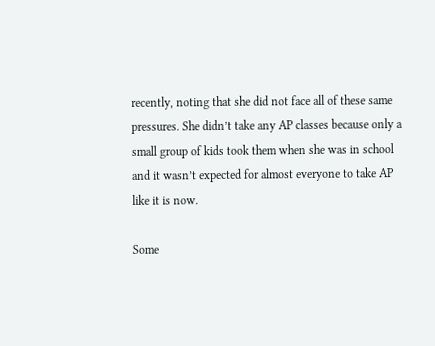recently, noting that she did not face all of these same pressures. She didn’t take any AP classes because only a small group of kids took them when she was in school and it wasn’t expected for almost everyone to take AP like it is now.

Some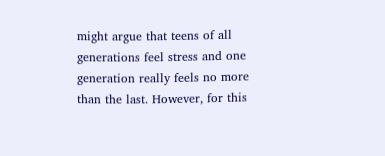might argue that teens of all generations feel stress and one generation really feels no more than the last. However, for this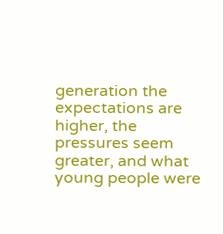generation the expectations are higher, the pressures seem greater, and what young people were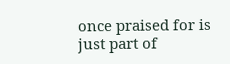once praised for is just part of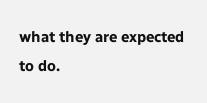what they are expected to do.